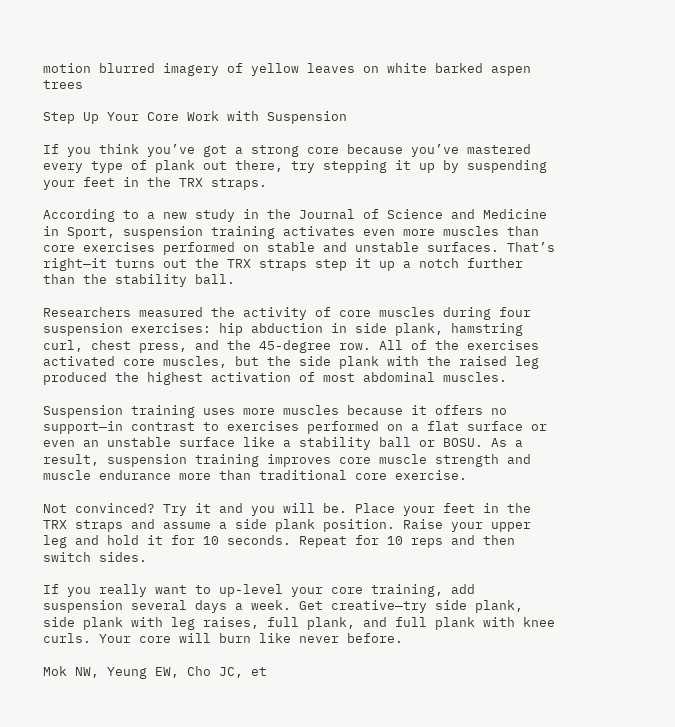motion blurred imagery of yellow leaves on white barked aspen trees

Step Up Your Core Work with Suspension

If you think you’ve got a strong core because you’ve mastered every type of plank out there, try stepping it up by suspending your feet in the TRX straps.

According to a new study in the Journal of Science and Medicine in Sport, suspension training activates even more muscles than core exercises performed on stable and unstable surfaces. That’s right—it turns out the TRX straps step it up a notch further than the stability ball.

Researchers measured the activity of core muscles during four suspension exercises: hip abduction in side plank, hamstring curl, chest press, and the 45-degree row. All of the exercises activated core muscles, but the side plank with the raised leg produced the highest activation of most abdominal muscles.

Suspension training uses more muscles because it offers no support—in contrast to exercises performed on a flat surface or even an unstable surface like a stability ball or BOSU. As a result, suspension training improves core muscle strength and muscle endurance more than traditional core exercise.

Not convinced? Try it and you will be. Place your feet in the TRX straps and assume a side plank position. Raise your upper leg and hold it for 10 seconds. Repeat for 10 reps and then switch sides.

If you really want to up-level your core training, add suspension several days a week. Get creative—try side plank, side plank with leg raises, full plank, and full plank with knee curls. Your core will burn like never before.

Mok NW, Yeung EW, Cho JC, et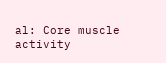al: Core muscle activity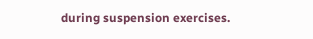during suspension exercises.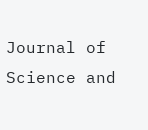Journal of Science and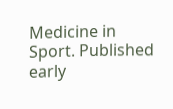Medicine in Sport. Published early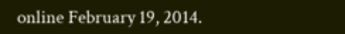online February 19, 2014.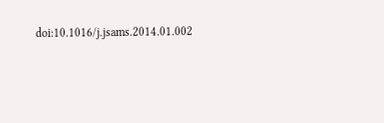doi:10.1016/j.jsams.2014.01.002